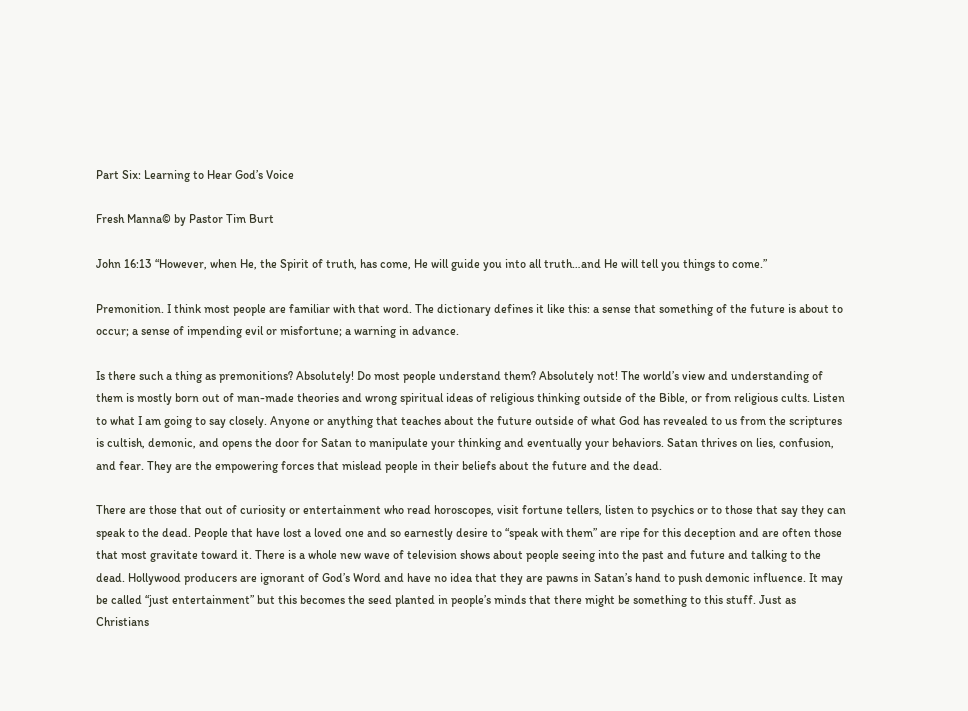Part Six: Learning to Hear God’s Voice

Fresh Manna© by Pastor Tim Burt

John 16:13 “However, when He, the Spirit of truth, has come, He will guide you into all truth…and He will tell you things to come.”

Premonition. I think most people are familiar with that word. The dictionary defines it like this: a sense that something of the future is about to occur; a sense of impending evil or misfortune; a warning in advance.

Is there such a thing as premonitions? Absolutely! Do most people understand them? Absolutely not! The world’s view and understanding of them is mostly born out of man-made theories and wrong spiritual ideas of religious thinking outside of the Bible, or from religious cults. Listen to what I am going to say closely. Anyone or anything that teaches about the future outside of what God has revealed to us from the scriptures is cultish, demonic, and opens the door for Satan to manipulate your thinking and eventually your behaviors. Satan thrives on lies, confusion, and fear. They are the empowering forces that mislead people in their beliefs about the future and the dead.

There are those that out of curiosity or entertainment who read horoscopes, visit fortune tellers, listen to psychics or to those that say they can speak to the dead. People that have lost a loved one and so earnestly desire to “speak with them” are ripe for this deception and are often those that most gravitate toward it. There is a whole new wave of television shows about people seeing into the past and future and talking to the dead. Hollywood producers are ignorant of God’s Word and have no idea that they are pawns in Satan’s hand to push demonic influence. It may be called “just entertainment” but this becomes the seed planted in people’s minds that there might be something to this stuff. Just as Christians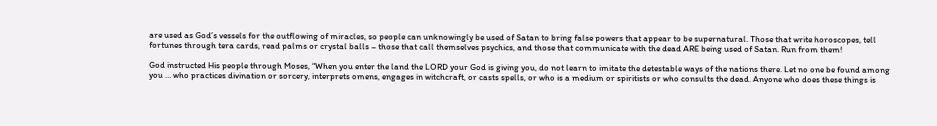are used as God’s vessels for the outflowing of miracles, so people can unknowingly be used of Satan to bring false powers that appear to be supernatural. Those that write horoscopes, tell fortunes through tera cards, read palms or crystal balls – those that call themselves psychics, and those that communicate with the dead ARE being used of Satan. Run from them!

God instructed His people through Moses, “When you enter the land the LORD your God is giving you, do not learn to imitate the detestable ways of the nations there. Let no one be found among you … who practices divination or sorcery, interprets omens, engages in witchcraft, or casts spells, or who is a medium or spiritists or who consults the dead. Anyone who does these things is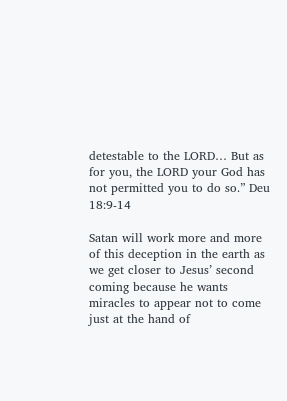detestable to the LORD… But as for you, the LORD your God has not permitted you to do so.” Deu 18:9-14

Satan will work more and more of this deception in the earth as we get closer to Jesus’ second coming because he wants miracles to appear not to come just at the hand of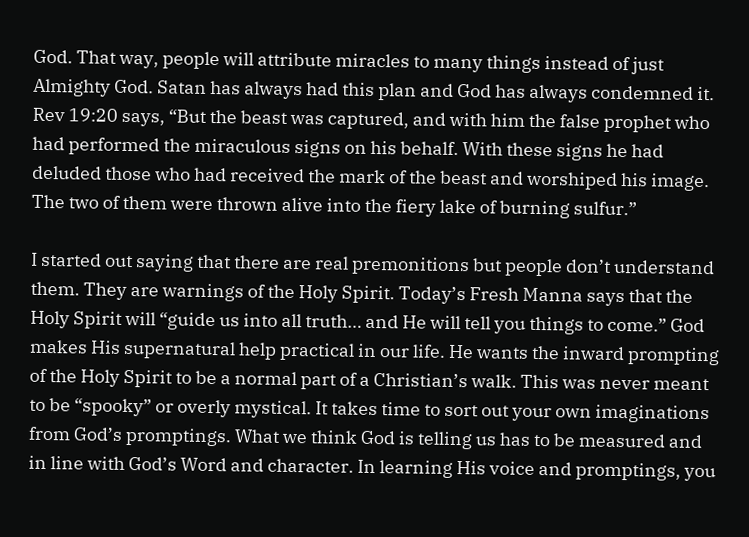God. That way, people will attribute miracles to many things instead of just Almighty God. Satan has always had this plan and God has always condemned it. Rev 19:20 says, “But the beast was captured, and with him the false prophet who had performed the miraculous signs on his behalf. With these signs he had deluded those who had received the mark of the beast and worshiped his image. The two of them were thrown alive into the fiery lake of burning sulfur.”

I started out saying that there are real premonitions but people don’t understand them. They are warnings of the Holy Spirit. Today’s Fresh Manna says that the Holy Spirit will “guide us into all truth… and He will tell you things to come.” God makes His supernatural help practical in our life. He wants the inward prompting of the Holy Spirit to be a normal part of a Christian’s walk. This was never meant to be “spooky” or overly mystical. It takes time to sort out your own imaginations from God’s promptings. What we think God is telling us has to be measured and in line with God’s Word and character. In learning His voice and promptings, you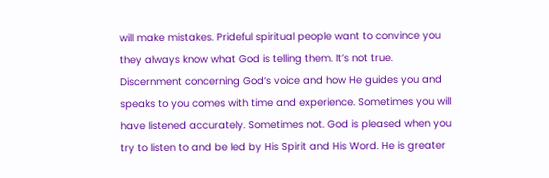will make mistakes. Prideful spiritual people want to convince you they always know what God is telling them. It’s not true. Discernment concerning God’s voice and how He guides you and speaks to you comes with time and experience. Sometimes you will have listened accurately. Sometimes not. God is pleased when you try to listen to and be led by His Spirit and His Word. He is greater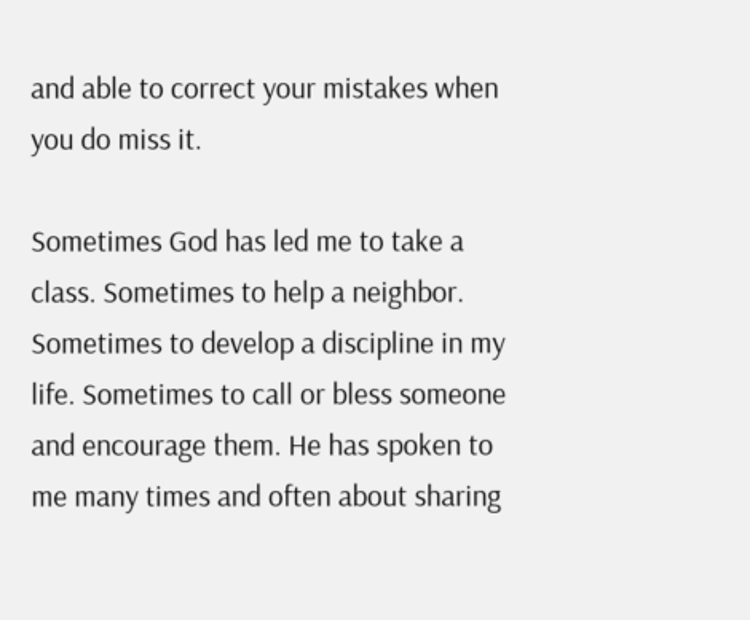and able to correct your mistakes when you do miss it.

Sometimes God has led me to take a class. Sometimes to help a neighbor. Sometimes to develop a discipline in my life. Sometimes to call or bless someone and encourage them. He has spoken to me many times and often about sharing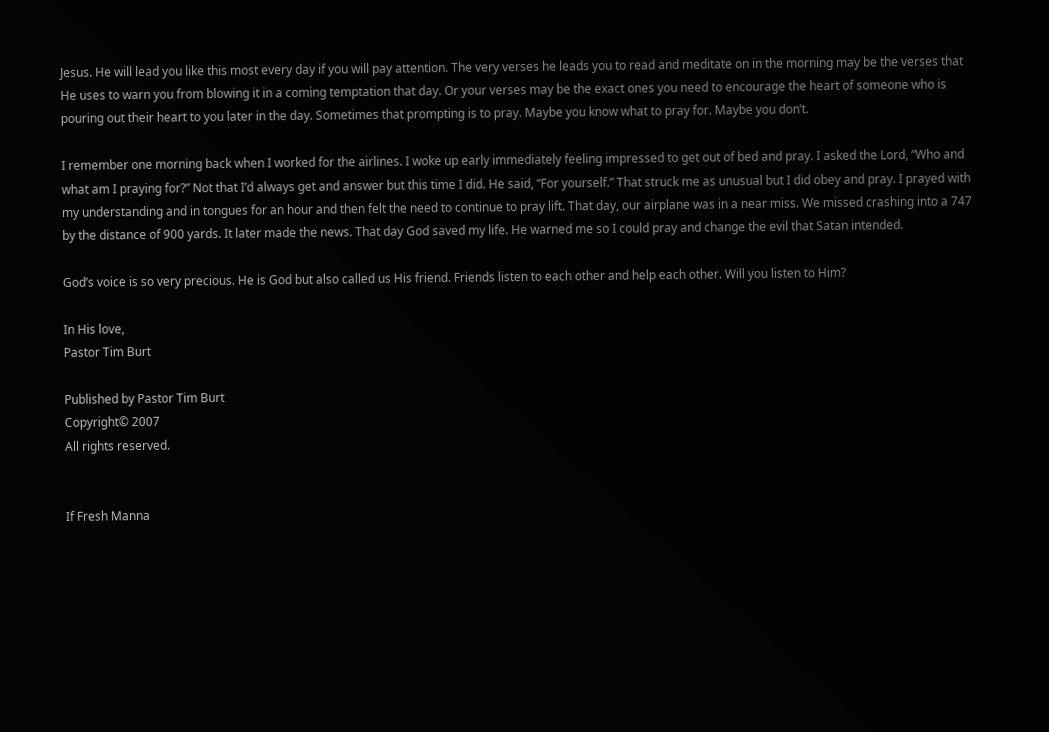Jesus. He will lead you like this most every day if you will pay attention. The very verses he leads you to read and meditate on in the morning may be the verses that He uses to warn you from blowing it in a coming temptation that day. Or your verses may be the exact ones you need to encourage the heart of someone who is pouring out their heart to you later in the day. Sometimes that prompting is to pray. Maybe you know what to pray for. Maybe you don’t.

I remember one morning back when I worked for the airlines. I woke up early immediately feeling impressed to get out of bed and pray. I asked the Lord, “Who and what am I praying for?” Not that I’d always get and answer but this time I did. He said, “For yourself.” That struck me as unusual but I did obey and pray. I prayed with my understanding and in tongues for an hour and then felt the need to continue to pray lift. That day, our airplane was in a near miss. We missed crashing into a 747 by the distance of 900 yards. It later made the news. That day God saved my life. He warned me so I could pray and change the evil that Satan intended.

God’s voice is so very precious. He is God but also called us His friend. Friends listen to each other and help each other. Will you listen to Him?

In His love,
Pastor Tim Burt

Published by Pastor Tim Burt
Copyright© 2007
All rights reserved.


If Fresh Manna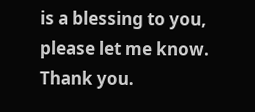is a blessing to you, please let me know. Thank you.